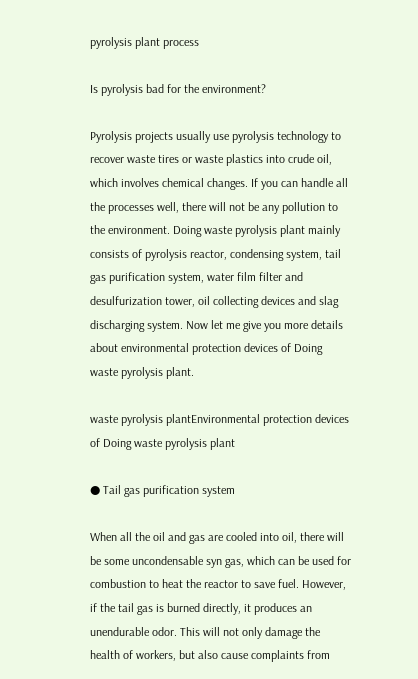pyrolysis plant process

Is pyrolysis bad for the environment?

Pyrolysis projects usually use pyrolysis technology to recover waste tires or waste plastics into crude oil, which involves chemical changes. If you can handle all the processes well, there will not be any pollution to the environment. Doing waste pyrolysis plant mainly consists of pyrolysis reactor, condensing system, tail gas purification system, water film filter and desulfurization tower, oil collecting devices and slag discharging system. Now let me give you more details about environmental protection devices of Doing waste pyrolysis plant.

waste pyrolysis plantEnvironmental protection devices of Doing waste pyrolysis plant

● Tail gas purification system

When all the oil and gas are cooled into oil, there will be some uncondensable syn gas, which can be used for combustion to heat the reactor to save fuel. However, if the tail gas is burned directly, it produces an unendurable odor. This will not only damage the health of workers, but also cause complaints from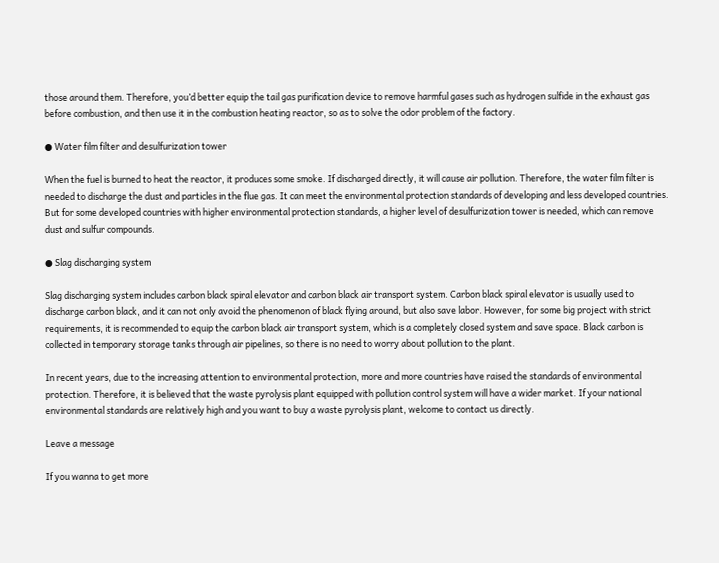those around them. Therefore, you’d better equip the tail gas purification device to remove harmful gases such as hydrogen sulfide in the exhaust gas before combustion, and then use it in the combustion heating reactor, so as to solve the odor problem of the factory.

● Water film filter and desulfurization tower

When the fuel is burned to heat the reactor, it produces some smoke. If discharged directly, it will cause air pollution. Therefore, the water film filter is needed to discharge the dust and particles in the flue gas. It can meet the environmental protection standards of developing and less developed countries. But for some developed countries with higher environmental protection standards, a higher level of desulfurization tower is needed, which can remove dust and sulfur compounds.

● Slag discharging system

Slag discharging system includes carbon black spiral elevator and carbon black air transport system. Carbon black spiral elevator is usually used to discharge carbon black, and it can not only avoid the phenomenon of black flying around, but also save labor. However, for some big project with strict requirements, it is recommended to equip the carbon black air transport system, which is a completely closed system and save space. Black carbon is collected in temporary storage tanks through air pipelines, so there is no need to worry about pollution to the plant.

In recent years, due to the increasing attention to environmental protection, more and more countries have raised the standards of environmental protection. Therefore, it is believed that the waste pyrolysis plant equipped with pollution control system will have a wider market. If your national environmental standards are relatively high and you want to buy a waste pyrolysis plant, welcome to contact us directly.

Leave a message

If you wanna to get more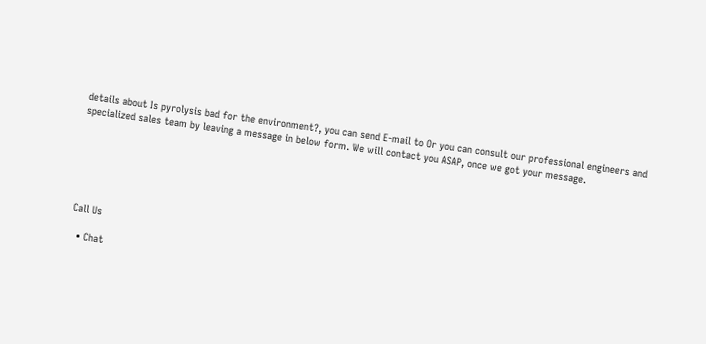details about Is pyrolysis bad for the environment?, you can send E-mail to Or you can consult our professional engineers and specialized sales team by leaving a message in below form. We will contact you ASAP, once we got your message.






Call Us

  • Chat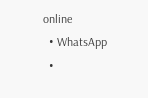online
  • WhatsApp
  •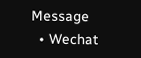Message
  • Wechat